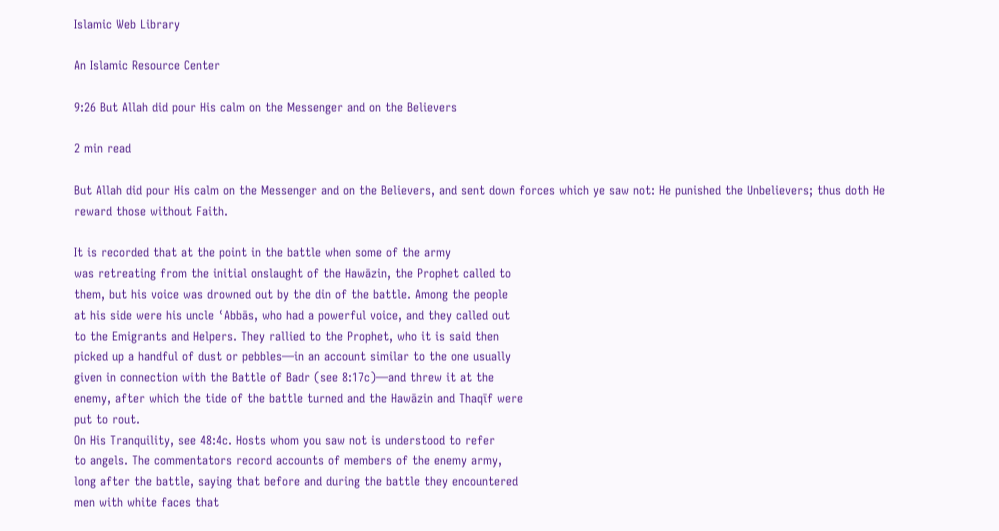Islamic Web Library

An Islamic Resource Center

9:26 But Allah did pour His calm on the Messenger and on the Believers

2 min read

But Allah did pour His calm on the Messenger and on the Believers, and sent down forces which ye saw not: He punished the Unbelievers; thus doth He reward those without Faith.

It is recorded that at the point in the battle when some of the army
was retreating from the initial onslaught of the Hawāzin, the Prophet called to
them, but his voice was drowned out by the din of the battle. Among the people
at his side were his uncle ʿAbbās, who had a powerful voice, and they called out
to the Emigrants and Helpers. They rallied to the Prophet, who it is said then
picked up a handful of dust or pebbles—in an account similar to the one usually
given in connection with the Battle of Badr (see 8:17c)—and threw it at the
enemy, after which the tide of the battle turned and the Hawāzin and Thaqīf were
put to rout.
On His Tranquility, see 48:4c. Hosts whom you saw not is understood to refer
to angels. The commentators record accounts of members of the enemy army,
long after the battle, saying that before and during the battle they encountered
men with white faces that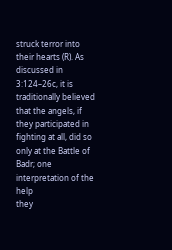struck terror into their hearts (R). As discussed in
3:124–26c, it is traditionally believed that the angels, if they participated in
fighting at all, did so only at the Battle of Badr; one interpretation of the help
they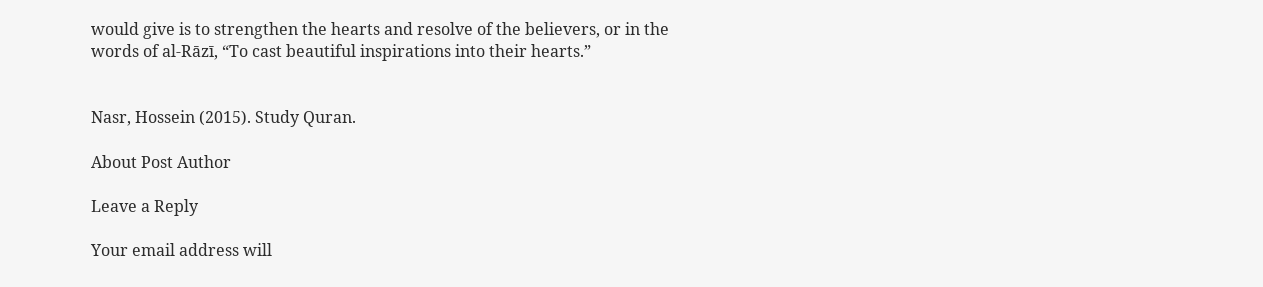would give is to strengthen the hearts and resolve of the believers, or in the
words of al-Rāzī, “To cast beautiful inspirations into their hearts.”


Nasr, Hossein (2015). Study Quran.

About Post Author

Leave a Reply

Your email address will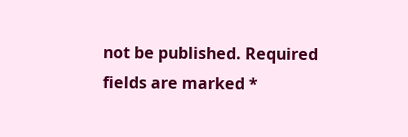not be published. Required fields are marked *